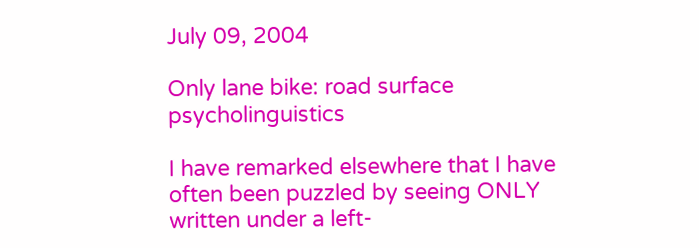July 09, 2004

Only lane bike: road surface psycholinguistics

I have remarked elsewhere that I have often been puzzled by seeing ONLY written under a left-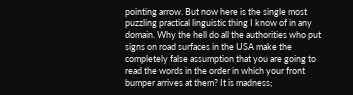pointing arrow. But now here is the single most puzzling practical linguistic thing I know of in any domain. Why the hell do all the authorities who put signs on road surfaces in the USA make the completely false assumption that you are going to read the words in the order in which your front bumper arrives at them? It is madness;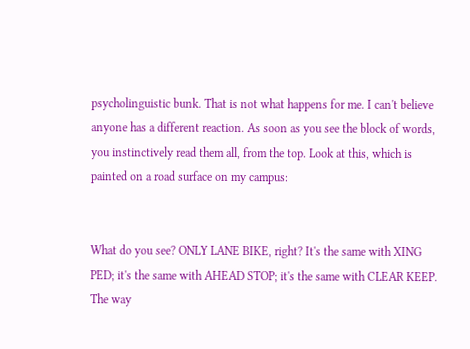psycholinguistic bunk. That is not what happens for me. I can't believe anyone has a different reaction. As soon as you see the block of words, you instinctively read them all, from the top. Look at this, which is painted on a road surface on my campus:


What do you see? ONLY LANE BIKE, right? It's the same with XING PED; it's the same with AHEAD STOP; it's the same with CLEAR KEEP. The way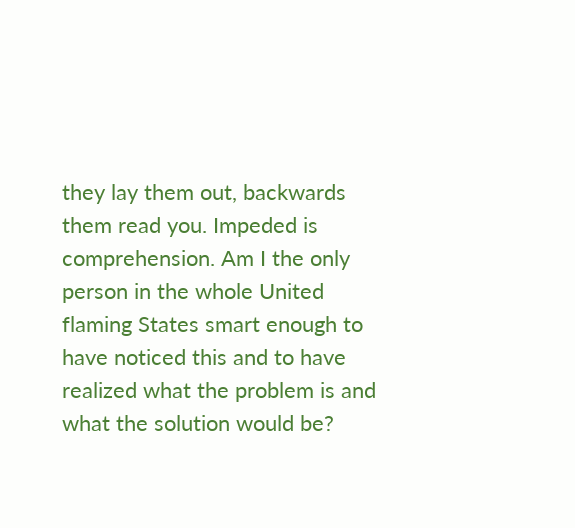they lay them out, backwards them read you. Impeded is comprehension. Am I the only person in the whole United flaming States smart enough to have noticed this and to have realized what the problem is and what the solution would be?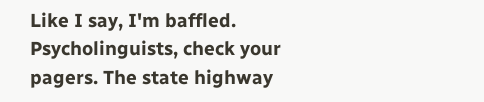Like I say, I'm baffled. Psycholinguists, check your pagers. The state highway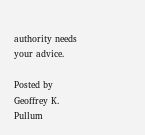authority needs your advice.

Posted by Geoffrey K. Pullum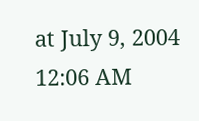at July 9, 2004 12:06 AM